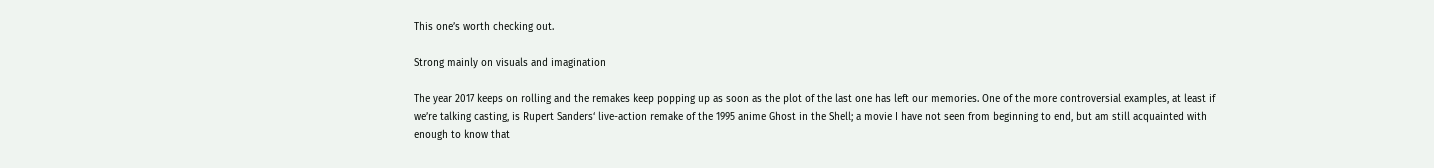This one’s worth checking out.

Strong mainly on visuals and imagination

The year 2017 keeps on rolling and the remakes keep popping up as soon as the plot of the last one has left our memories. One of the more controversial examples, at least if we’re talking casting, is Rupert Sanders‘ live-action remake of the 1995 anime Ghost in the Shell; a movie I have not seen from beginning to end, but am still acquainted with enough to know that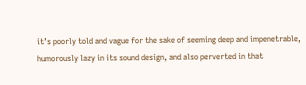it’s poorly told and vague for the sake of seeming deep and impenetrable, humorously lazy in its sound design, and also perverted in that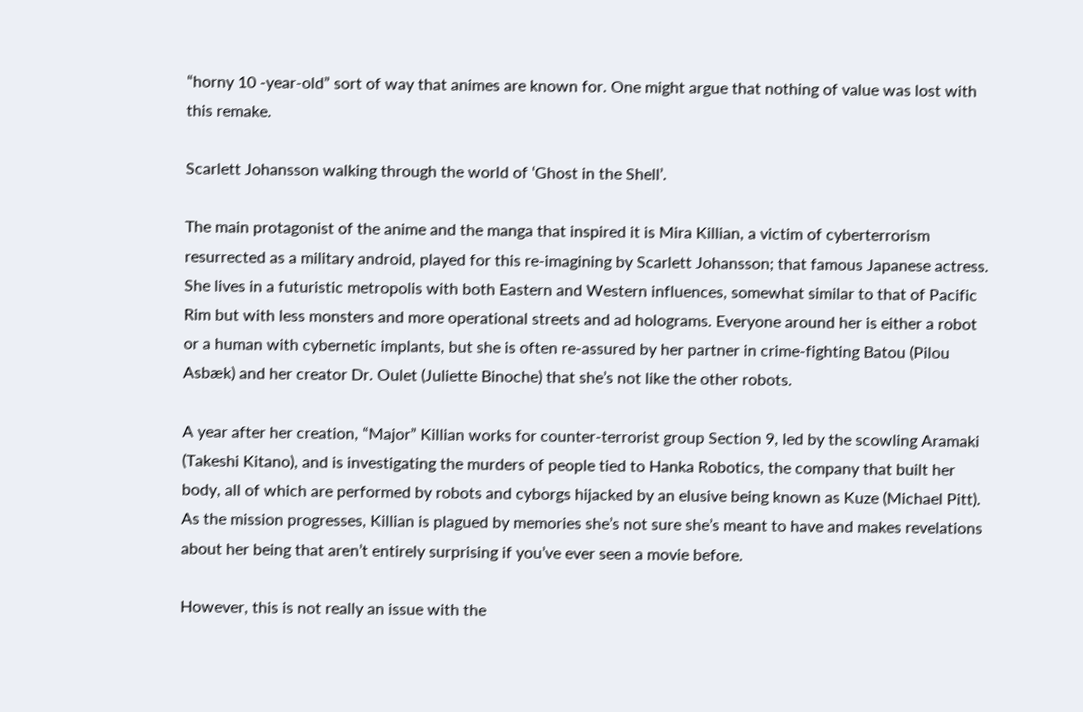“horny 10 -year-old” sort of way that animes are known for. One might argue that nothing of value was lost with this remake.

Scarlett Johansson walking through the world of ‘Ghost in the Shell’.

The main protagonist of the anime and the manga that inspired it is Mira Killian, a victim of cyberterrorism resurrected as a military android, played for this re-imagining by Scarlett Johansson; that famous Japanese actress. She lives in a futuristic metropolis with both Eastern and Western influences, somewhat similar to that of Pacific Rim but with less monsters and more operational streets and ad holograms. Everyone around her is either a robot or a human with cybernetic implants, but she is often re-assured by her partner in crime-fighting Batou (Pilou Asbæk) and her creator Dr. Oulet (Juliette Binoche) that she’s not like the other robots.

A year after her creation, “Major” Killian works for counter-terrorist group Section 9, led by the scowling Aramaki (Takeshi Kitano), and is investigating the murders of people tied to Hanka Robotics, the company that built her body, all of which are performed by robots and cyborgs hijacked by an elusive being known as Kuze (Michael Pitt). As the mission progresses, Killian is plagued by memories she’s not sure she’s meant to have and makes revelations about her being that aren’t entirely surprising if you’ve ever seen a movie before.

However, this is not really an issue with the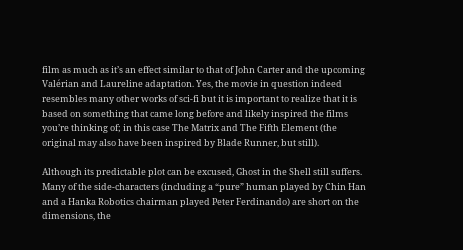film as much as it’s an effect similar to that of John Carter and the upcoming Valérian and Laureline adaptation. Yes, the movie in question indeed resembles many other works of sci-fi but it is important to realize that it is based on something that came long before and likely inspired the films you’re thinking of; in this case The Matrix and The Fifth Element (the original may also have been inspired by Blade Runner, but still).

Although its predictable plot can be excused, Ghost in the Shell still suffers. Many of the side-characters (including a “pure” human played by Chin Han and a Hanka Robotics chairman played Peter Ferdinando) are short on the dimensions, the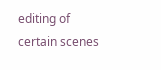editing of certain scenes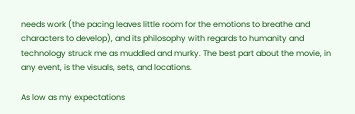needs work (the pacing leaves little room for the emotions to breathe and characters to develop), and its philosophy with regards to humanity and technology struck me as muddled and murky. The best part about the movie, in any event, is the visuals, sets, and locations.

As low as my expectations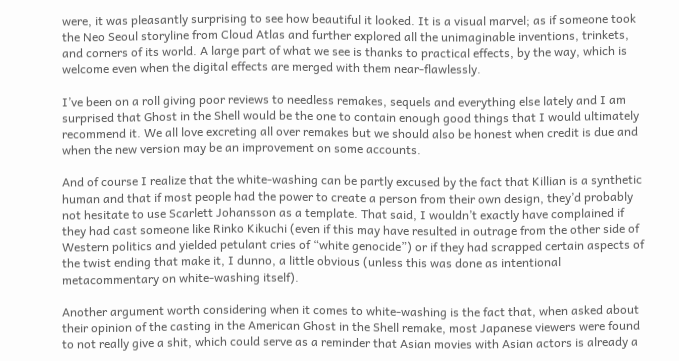were, it was pleasantly surprising to see how beautiful it looked. It is a visual marvel; as if someone took the Neo Seoul storyline from Cloud Atlas and further explored all the unimaginable inventions, trinkets, and corners of its world. A large part of what we see is thanks to practical effects, by the way, which is welcome even when the digital effects are merged with them near-flawlessly.

I’ve been on a roll giving poor reviews to needless remakes, sequels and everything else lately and I am surprised that Ghost in the Shell would be the one to contain enough good things that I would ultimately recommend it. We all love excreting all over remakes but we should also be honest when credit is due and when the new version may be an improvement on some accounts.

And of course I realize that the white-washing can be partly excused by the fact that Killian is a synthetic human and that if most people had the power to create a person from their own design, they’d probably not hesitate to use Scarlett Johansson as a template. That said, I wouldn’t exactly have complained if they had cast someone like Rinko Kikuchi (even if this may have resulted in outrage from the other side of Western politics and yielded petulant cries of “white genocide”) or if they had scrapped certain aspects of the twist ending that make it, I dunno, a little obvious (unless this was done as intentional metacommentary on white-washing itself).

Another argument worth considering when it comes to white-washing is the fact that, when asked about their opinion of the casting in the American Ghost in the Shell remake, most Japanese viewers were found to not really give a shit, which could serve as a reminder that Asian movies with Asian actors is already a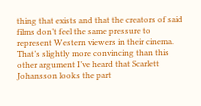thing that exists and that the creators of said films don’t feel the same pressure to represent Western viewers in their cinema. That’s slightly more convincing than this other argument I’ve heard that Scarlett Johansson looks the part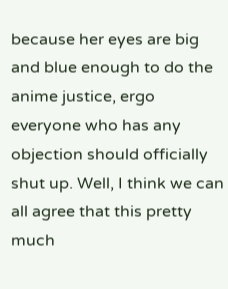because her eyes are big and blue enough to do the anime justice, ergo everyone who has any objection should officially shut up. Well, I think we can all agree that this pretty much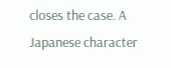closes the case. A Japanese character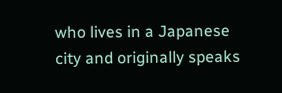who lives in a Japanese city and originally speaks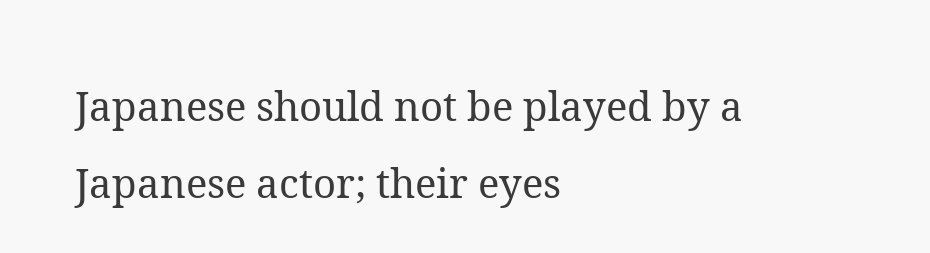Japanese should not be played by a Japanese actor; their eyes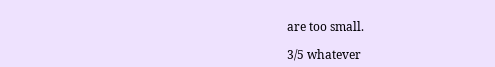are too small.

3/5 whatever